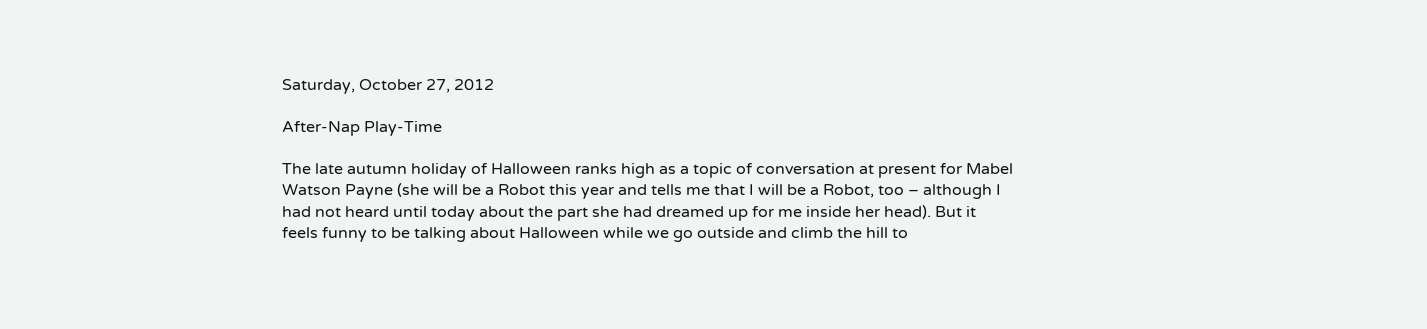Saturday, October 27, 2012

After-Nap Play-Time

The late autumn holiday of Halloween ranks high as a topic of conversation at present for Mabel Watson Payne (she will be a Robot this year and tells me that I will be a Robot, too – although I had not heard until today about the part she had dreamed up for me inside her head). But it feels funny to be talking about Halloween while we go outside and climb the hill to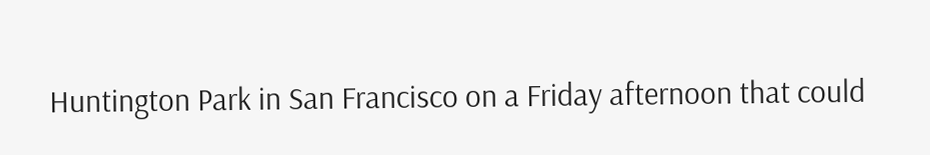Huntington Park in San Francisco on a Friday afternoon that could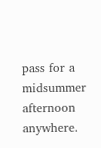pass for a midsummer afternoon anywhere.